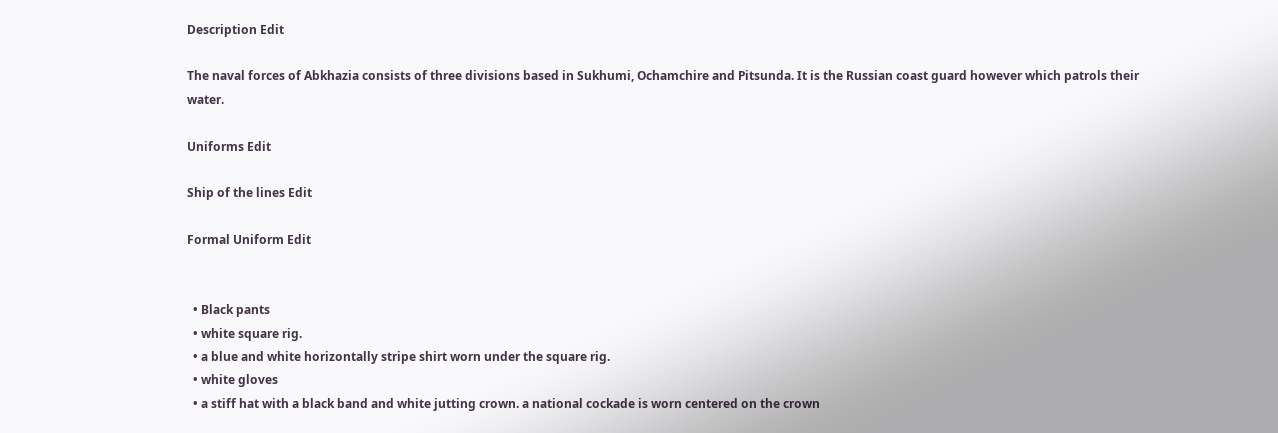Description Edit

The naval forces of Abkhazia consists of three divisions based in Sukhumi, Ochamchire and Pitsunda. It is the Russian coast guard however which patrols their water.

Uniforms Edit

Ship of the lines Edit

Formal Uniform Edit


  • Black pants
  • white square rig.
  • a blue and white horizontally stripe shirt worn under the square rig.
  • white gloves
  • a stiff hat with a black band and white jutting crown. a national cockade is worn centered on the crown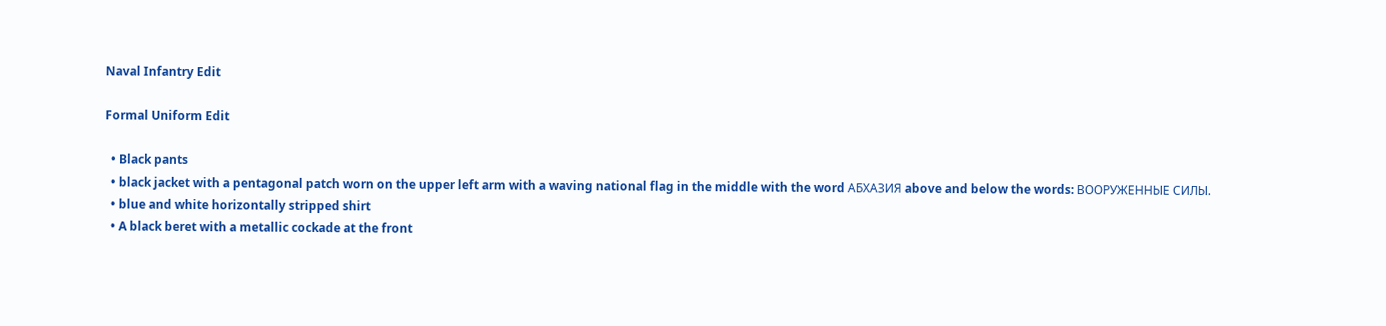Naval Infantry Edit

Formal Uniform Edit

  • Black pants
  • black jacket with a pentagonal patch worn on the upper left arm with a waving national flag in the middle with the word АБХАЗИЯ above and below the words: ВООРУЖЕННЫЕ СИЛЫ.
  • blue and white horizontally stripped shirt
  • A black beret with a metallic cockade at the front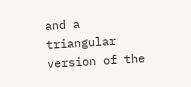and a triangular version of the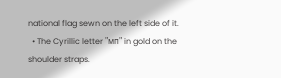national flag sewn on the left side of it.
  • The Cyrillic letter "мп" in gold on the shoulder straps.